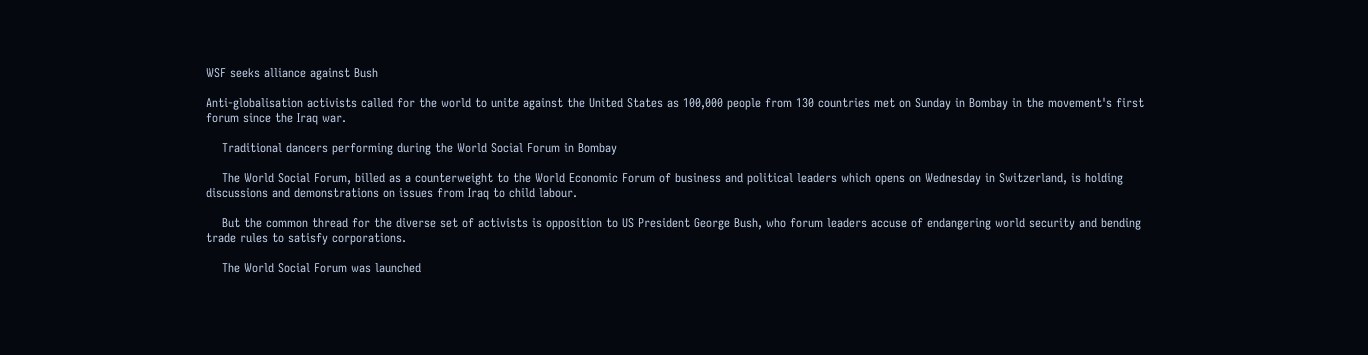WSF seeks alliance against Bush

Anti-globalisation activists called for the world to unite against the United States as 100,000 people from 130 countries met on Sunday in Bombay in the movement's first forum since the Iraq war.

    Traditional dancers performing during the World Social Forum in Bombay

    The World Social Forum, billed as a counterweight to the World Economic Forum of business and political leaders which opens on Wednesday in Switzerland, is holding discussions and demonstrations on issues from Iraq to child labour.

    But the common thread for the diverse set of activists is opposition to US President George Bush, who forum leaders accuse of endangering world security and bending trade rules to satisfy corporations.

    The World Social Forum was launched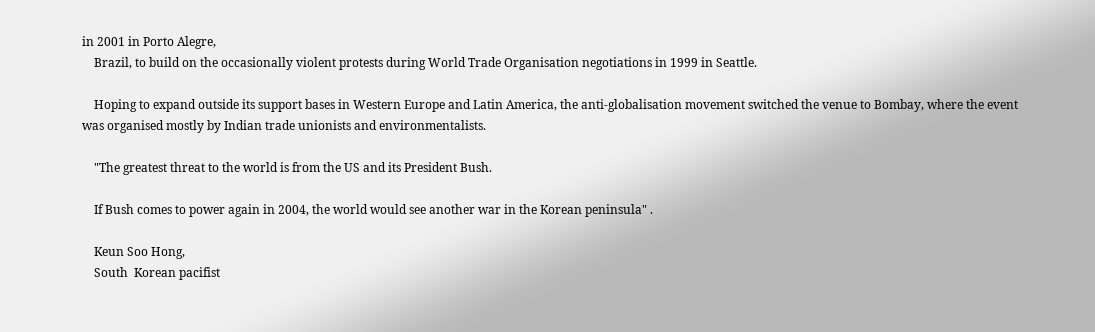in 2001 in Porto Alegre,
    Brazil, to build on the occasionally violent protests during World Trade Organisation negotiations in 1999 in Seattle.

    Hoping to expand outside its support bases in Western Europe and Latin America, the anti-globalisation movement switched the venue to Bombay, where the event was organised mostly by Indian trade unionists and environmentalists.

    "The greatest threat to the world is from the US and its President Bush.

    If Bush comes to power again in 2004, the world would see another war in the Korean peninsula" .

    Keun Soo Hong,
    South  Korean pacifist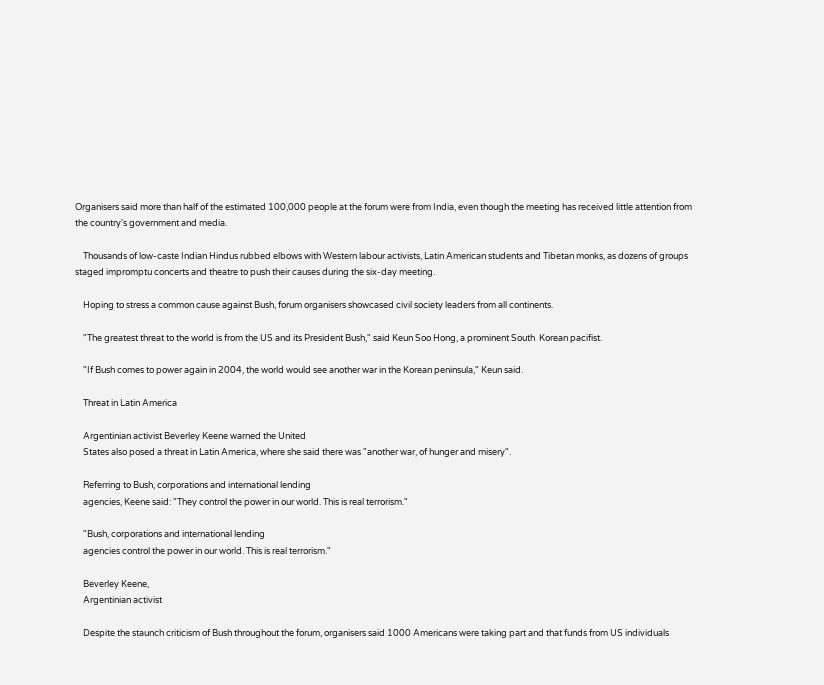Organisers said more than half of the estimated 100,000 people at the forum were from India, even though the meeting has received little attention from the country's government and media.

    Thousands of low-caste Indian Hindus rubbed elbows with Western labour activists, Latin American students and Tibetan monks, as dozens of groups staged impromptu concerts and theatre to push their causes during the six-day meeting.

    Hoping to stress a common cause against Bush, forum organisers showcased civil society leaders from all continents.

    "The greatest threat to the world is from the US and its President Bush," said Keun Soo Hong, a prominent South  Korean pacifist.

    "If Bush comes to power again in 2004, the world would see another war in the Korean peninsula," Keun said.

    Threat in Latin America

    Argentinian activist Beverley Keene warned the United
    States also posed a threat in Latin America, where she said there was "another war, of hunger and misery".

    Referring to Bush, corporations and international lending
    agencies, Keene said: "They control the power in our world. This is real terrorism."

    "Bush, corporations and international lending
    agencies control the power in our world. This is real terrorism."

    Beverley Keene,
    Argentinian activist

    Despite the staunch criticism of Bush throughout the forum, organisers said 1000 Americans were taking part and that funds from US individuals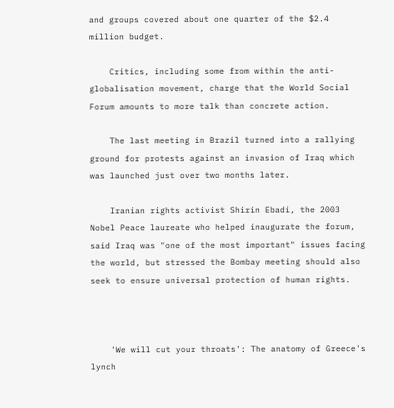and groups covered about one quarter of the $2.4 million budget.

    Critics, including some from within the anti-globalisation movement, charge that the World Social Forum amounts to more talk than concrete action.

    The last meeting in Brazil turned into a rallying ground for protests against an invasion of Iraq which was launched just over two months later.

    Iranian rights activist Shirin Ebadi, the 2003 Nobel Peace laureate who helped inaugurate the forum, said Iraq was "one of the most important" issues facing the world, but stressed the Bombay meeting should also seek to ensure universal protection of human rights.



    'We will cut your throats': The anatomy of Greece's lynch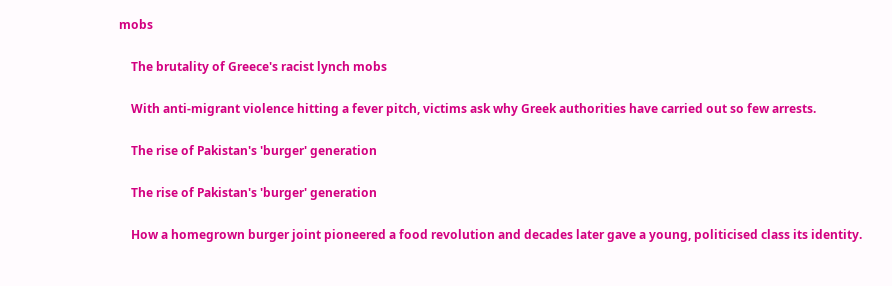mobs

    The brutality of Greece's racist lynch mobs

    With anti-migrant violence hitting a fever pitch, victims ask why Greek authorities have carried out so few arrests.

    The rise of Pakistan's 'burger' generation

    The rise of Pakistan's 'burger' generation

    How a homegrown burger joint pioneered a food revolution and decades later gave a young, politicised class its identity.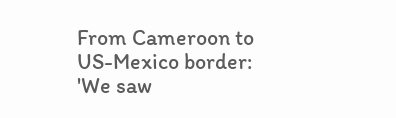From Cameroon to US-Mexico border: 'We saw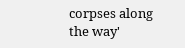corpses along the way'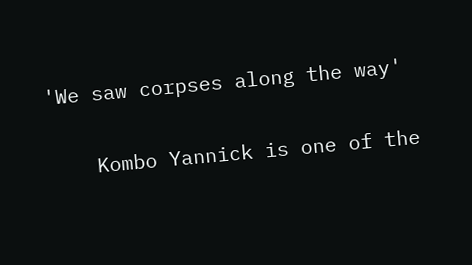'We saw corpses along the way'

    Kombo Yannick is one of the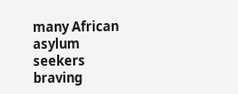many African asylum seekers braving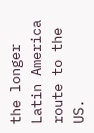the longer Latin America route to the US.